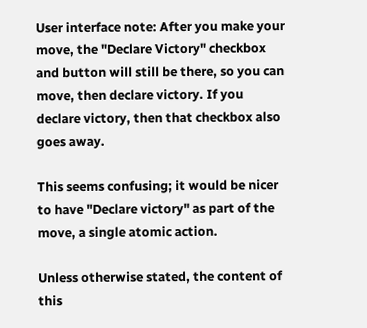User interface note: After you make your move, the "Declare Victory" checkbox and button will still be there, so you can move, then declare victory. If you declare victory, then that checkbox also goes away.

This seems confusing; it would be nicer to have "Declare victory" as part of the move, a single atomic action.

Unless otherwise stated, the content of this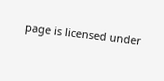page is licensed under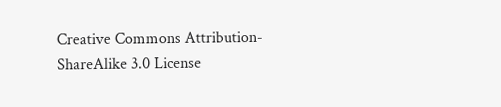Creative Commons Attribution-ShareAlike 3.0 License